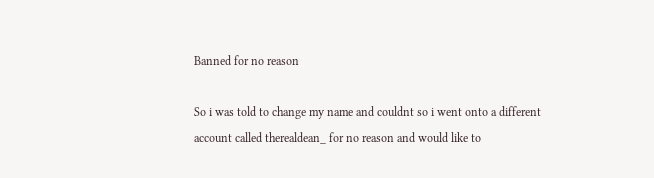Banned for no reason

So i was told to change my name and couldnt so i went onto a different account called therealdean_ for no reason and would like to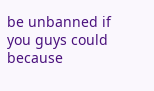be unbanned if you guys could because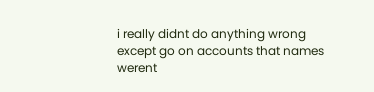i really didnt do anything wrong except go on accounts that names werent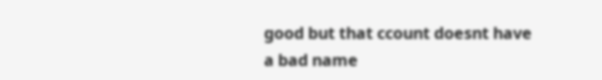good but that ccount doesnt have a bad name